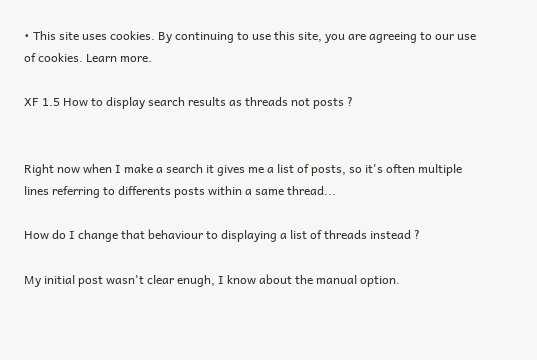• This site uses cookies. By continuing to use this site, you are agreeing to our use of cookies. Learn more.

XF 1.5 How to display search results as threads not posts ?


Right now when I make a search it gives me a list of posts, so it's often multiple lines referring to differents posts within a same thread...

How do I change that behaviour to displaying a list of threads instead ?

My initial post wasn't clear enugh, I know about the manual option.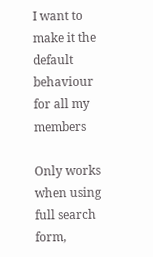I want to make it the default behaviour for all my members

Only works when using full search form,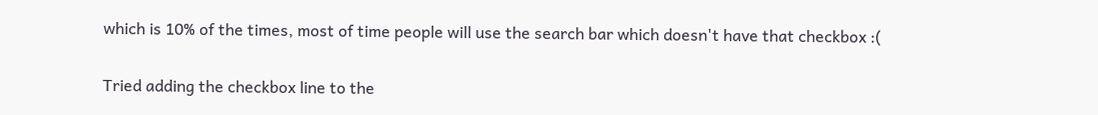which is 10% of the times, most of time people will use the search bar which doesn't have that checkbox :(

Tried adding the checkbox line to the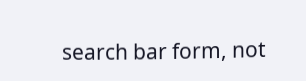search bar form, not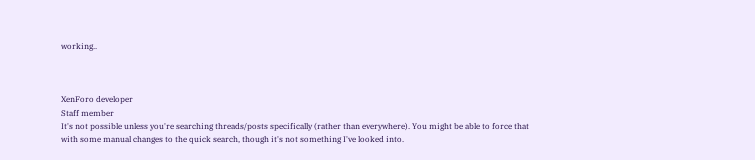working..



XenForo developer
Staff member
It's not possible unless you're searching threads/posts specifically (rather than everywhere). You might be able to force that with some manual changes to the quick search, though it's not something I've looked into.